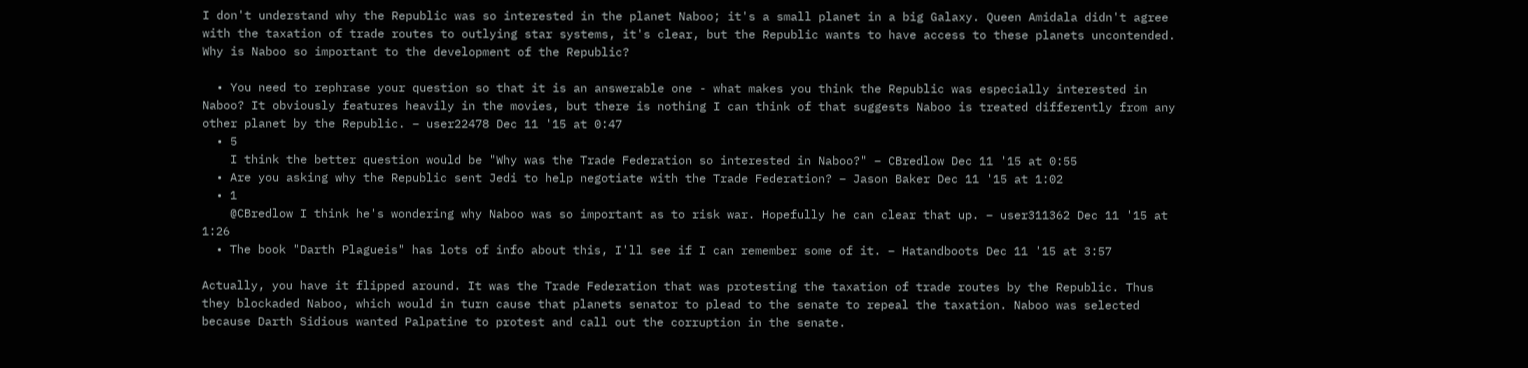I don't understand why the Republic was so interested in the planet Naboo; it's a small planet in a big Galaxy. Queen Amidala didn't agree with the taxation of trade routes to outlying star systems, it's clear, but the Republic wants to have access to these planets uncontended. Why is Naboo so important to the development of the Republic?

  • You need to rephrase your question so that it is an answerable one - what makes you think the Republic was especially interested in Naboo? It obviously features heavily in the movies, but there is nothing I can think of that suggests Naboo is treated differently from any other planet by the Republic. – user22478 Dec 11 '15 at 0:47
  • 5
    I think the better question would be "Why was the Trade Federation so interested in Naboo?" – CBredlow Dec 11 '15 at 0:55
  • Are you asking why the Republic sent Jedi to help negotiate with the Trade Federation? – Jason Baker Dec 11 '15 at 1:02
  • 1
    @CBredlow I think he's wondering why Naboo was so important as to risk war. Hopefully he can clear that up. – user311362 Dec 11 '15 at 1:26
  • The book "Darth Plagueis" has lots of info about this, I'll see if I can remember some of it. – Hatandboots Dec 11 '15 at 3:57

Actually, you have it flipped around. It was the Trade Federation that was protesting the taxation of trade routes by the Republic. Thus they blockaded Naboo, which would in turn cause that planets senator to plead to the senate to repeal the taxation. Naboo was selected because Darth Sidious wanted Palpatine to protest and call out the corruption in the senate.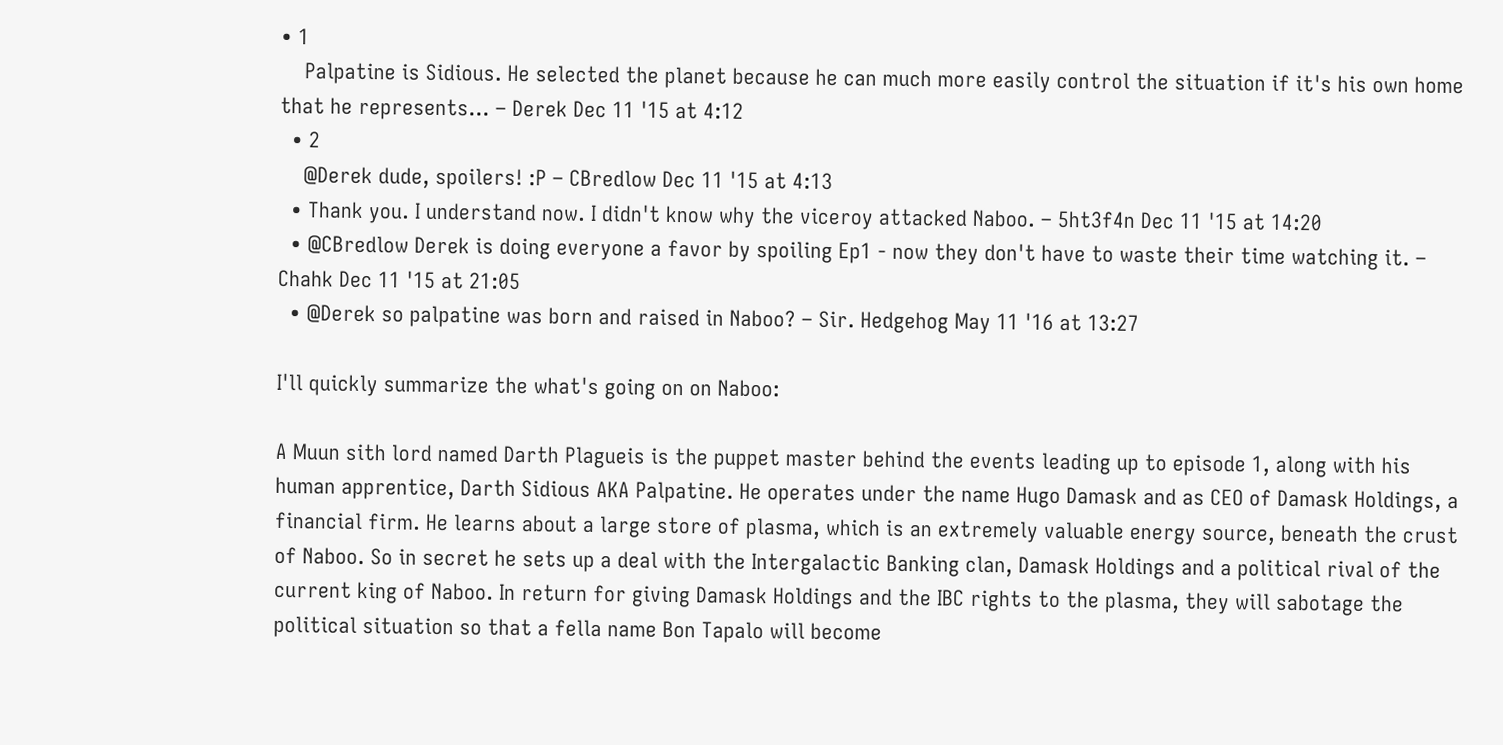• 1
    Palpatine is Sidious. He selected the planet because he can much more easily control the situation if it's his own home that he represents... – Derek Dec 11 '15 at 4:12
  • 2
    @Derek dude, spoilers! :P – CBredlow Dec 11 '15 at 4:13
  • Thank you. I understand now. I didn't know why the viceroy attacked Naboo. – 5ht3f4n Dec 11 '15 at 14:20
  • @CBredlow Derek is doing everyone a favor by spoiling Ep1 - now they don't have to waste their time watching it. – Chahk Dec 11 '15 at 21:05
  • @Derek so palpatine was born and raised in Naboo? – Sir. Hedgehog May 11 '16 at 13:27

I'll quickly summarize the what's going on on Naboo:

A Muun sith lord named Darth Plagueis is the puppet master behind the events leading up to episode 1, along with his human apprentice, Darth Sidious AKA Palpatine. He operates under the name Hugo Damask and as CEO of Damask Holdings, a financial firm. He learns about a large store of plasma, which is an extremely valuable energy source, beneath the crust of Naboo. So in secret he sets up a deal with the Intergalactic Banking clan, Damask Holdings and a political rival of the current king of Naboo. In return for giving Damask Holdings and the IBC rights to the plasma, they will sabotage the political situation so that a fella name Bon Tapalo will become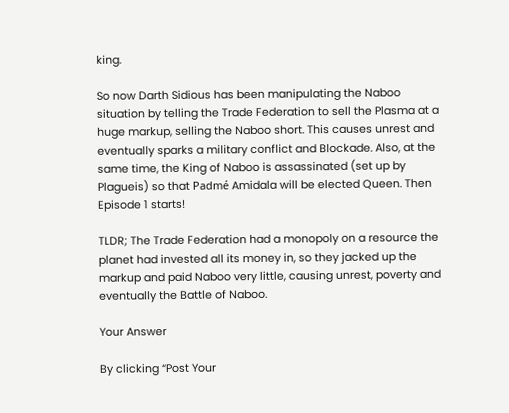king.

So now Darth Sidious has been manipulating the Naboo situation by telling the Trade Federation to sell the Plasma at a huge markup, selling the Naboo short. This causes unrest and eventually sparks a military conflict and Blockade. Also, at the same time, the King of Naboo is assassinated (set up by Plagueis) so that Padmé Amidala will be elected Queen. Then Episode 1 starts!

TLDR; The Trade Federation had a monopoly on a resource the planet had invested all its money in, so they jacked up the markup and paid Naboo very little, causing unrest, poverty and eventually the Battle of Naboo.

Your Answer

By clicking “Post Your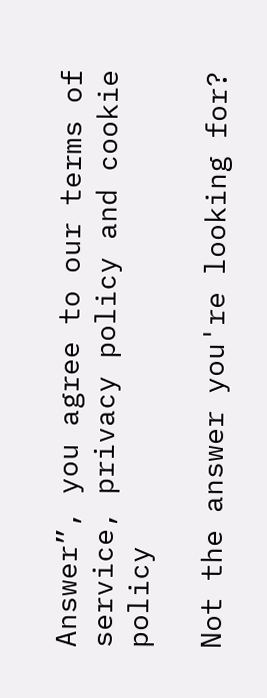Answer”, you agree to our terms of service, privacy policy and cookie policy

Not the answer you're looking for?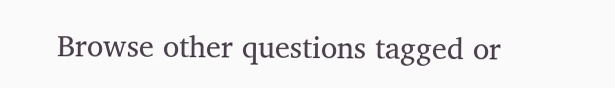Browse other questions tagged or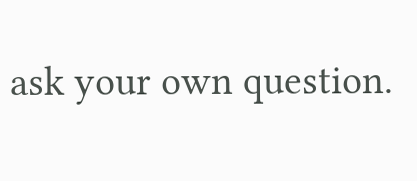ask your own question.